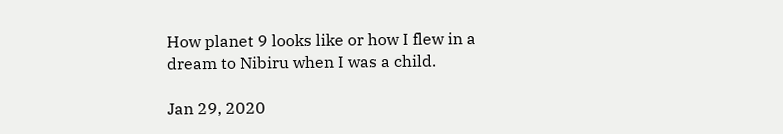How planet 9 looks like or how I flew in a dream to Nibiru when I was a child.

Jan 29, 2020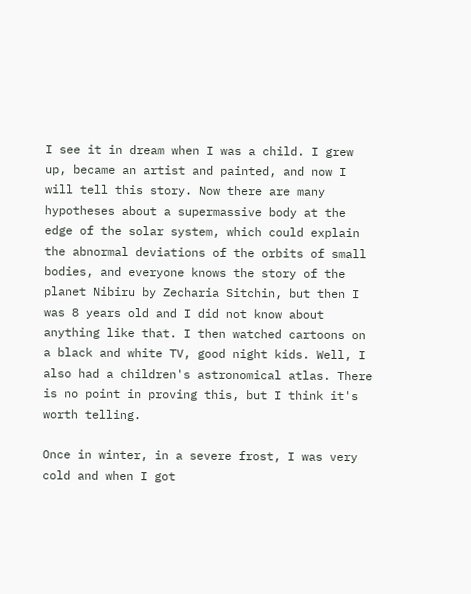I see it in dream when I was a child. I grew up, became an artist and painted, and now I will tell this story. Now there are many hypotheses about a supermassive body at the edge of the solar system, which could explain the abnormal deviations of the orbits of small bodies, and everyone knows the story of the planet Nibiru by Zecharia Sitchin, but then I was 8 years old and I did not know about anything like that. I then watched cartoons on a black and white TV, good night kids. Well, I also had a children's astronomical atlas. There is no point in proving this, but I think it's worth telling.

Once in winter, in a severe frost, I was very cold and when I got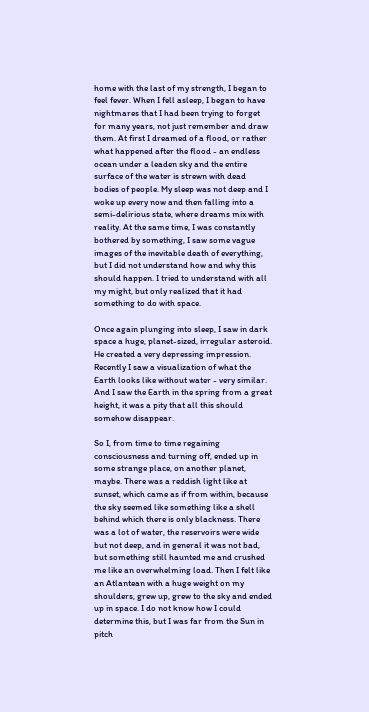home with the last of my strength, I began to feel fever. When I fell asleep, I began to have nightmares that I had been trying to forget for many years, not just remember and draw them. At first I dreamed of a flood, or rather what happened after the flood - an endless ocean under a leaden sky and the entire surface of the water is strewn with dead bodies of people. My sleep was not deep and I woke up every now and then falling into a semi-delirious state, where dreams mix with reality. At the same time, I was constantly bothered by something, I saw some vague images of the inevitable death of everything, but I did not understand how and why this should happen. I tried to understand with all my might, but only realized that it had something to do with space.

Once again plunging into sleep, I saw in dark space a huge, planet-sized, irregular asteroid. He created a very depressing impression. Recently I saw a visualization of what the Earth looks like without water - very similar. And I saw the Earth in the spring from a great height, it was a pity that all this should somehow disappear.

So I, from time to time regaining consciousness and turning off, ended up in some strange place, on another planet, maybe. There was a reddish light like at sunset, which came as if from within, because the sky seemed like something like a shell behind which there is only blackness. There was a lot of water, the reservoirs were wide but not deep, and in general it was not bad, but something still haunted me and crushed me like an overwhelming load. Then I felt like an Atlantean with a huge weight on my shoulders, grew up, grew to the sky and ended up in space. I do not know how I could determine this, but I was far from the Sun in pitch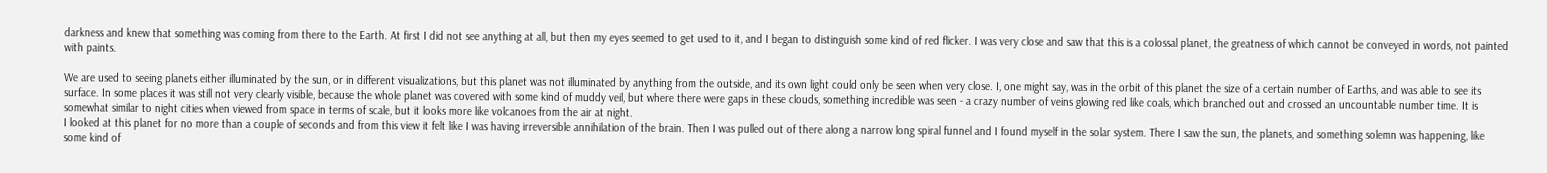darkness and knew that something was coming from there to the Earth. At first I did not see anything at all, but then my eyes seemed to get used to it, and I began to distinguish some kind of red flicker. I was very close and saw that this is a colossal planet, the greatness of which cannot be conveyed in words, not painted with paints.

We are used to seeing planets either illuminated by the sun, or in different visualizations, but this planet was not illuminated by anything from the outside, and its own light could only be seen when very close. I, one might say, was in the orbit of this planet the size of a certain number of Earths, and was able to see its surface. In some places it was still not very clearly visible, because the whole planet was covered with some kind of muddy veil, but where there were gaps in these clouds, something incredible was seen - a crazy number of veins glowing red like coals, which branched out and crossed an uncountable number time. It is somewhat similar to night cities when viewed from space in terms of scale, but it looks more like volcanoes from the air at night.
I looked at this planet for no more than a couple of seconds and from this view it felt like I was having irreversible annihilation of the brain. Then I was pulled out of there along a narrow long spiral funnel and I found myself in the solar system. There I saw the sun, the planets, and something solemn was happening, like some kind of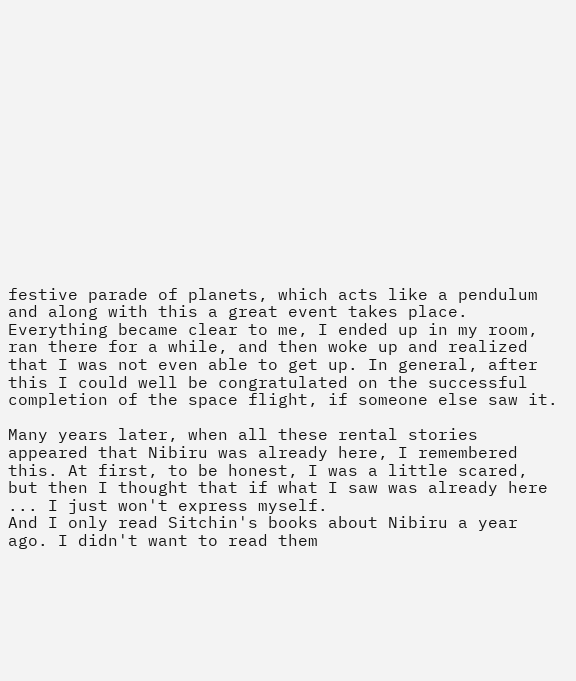festive parade of planets, which acts like a pendulum and along with this a great event takes place. Everything became clear to me, I ended up in my room, ran there for a while, and then woke up and realized that I was not even able to get up. In general, after this I could well be congratulated on the successful completion of the space flight, if someone else saw it.

Many years later, when all these rental stories appeared that Nibiru was already here, I remembered this. At first, to be honest, I was a little scared, but then I thought that if what I saw was already here ... I just won't express myself.
And I only read Sitchin's books about Nibiru a year ago. I didn't want to read them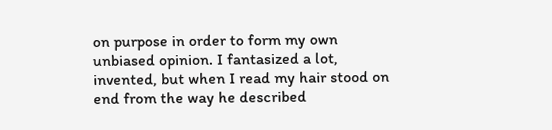on purpose in order to form my own unbiased opinion. I fantasized a lot, invented, but when I read my hair stood on end from the way he described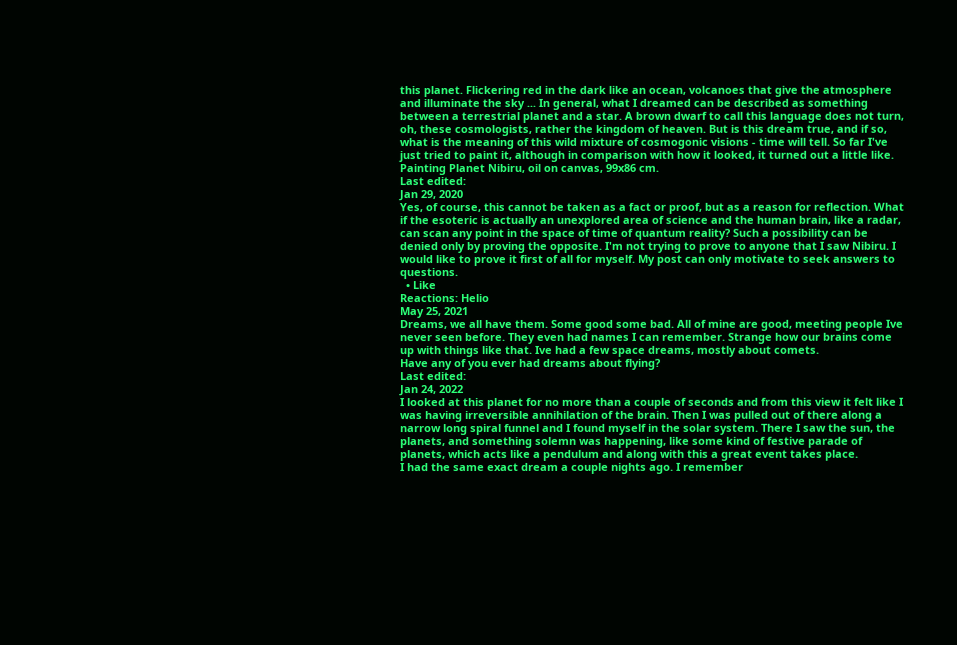this planet. Flickering red in the dark like an ocean, volcanoes that give the atmosphere and illuminate the sky ... In general, what I dreamed can be described as something between a terrestrial planet and a star. A brown dwarf to call this language does not turn, oh, these cosmologists, rather the kingdom of heaven. But is this dream true, and if so, what is the meaning of this wild mixture of cosmogonic visions - time will tell. So far I've just tried to paint it, although in comparison with how it looked, it turned out a little like. Painting Planet Nibiru, oil on canvas, 99x86 cm.
Last edited:
Jan 29, 2020
Yes, of course, this cannot be taken as a fact or proof, but as a reason for reflection. What if the esoteric is actually an unexplored area of science and the human brain, like a radar, can scan any point in the space of time of quantum reality? Such a possibility can be denied only by proving the opposite. I'm not trying to prove to anyone that I saw Nibiru. I would like to prove it first of all for myself. My post can only motivate to seek answers to questions.
  • Like
Reactions: Helio
May 25, 2021
Dreams, we all have them. Some good some bad. All of mine are good, meeting people Ive never seen before. They even had names I can remember. Strange how our brains come up with things like that. Ive had a few space dreams, mostly about comets.
Have any of you ever had dreams about flying?
Last edited:
Jan 24, 2022
I looked at this planet for no more than a couple of seconds and from this view it felt like I was having irreversible annihilation of the brain. Then I was pulled out of there along a narrow long spiral funnel and I found myself in the solar system. There I saw the sun, the planets, and something solemn was happening, like some kind of festive parade of planets, which acts like a pendulum and along with this a great event takes place.
I had the same exact dream a couple nights ago. I remember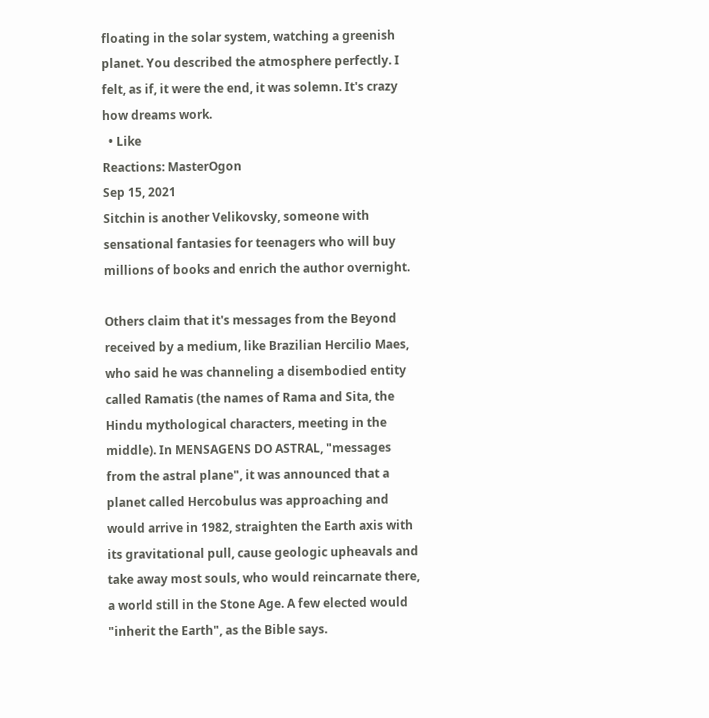floating in the solar system, watching a greenish planet. You described the atmosphere perfectly. I felt, as if, it were the end, it was solemn. It's crazy how dreams work.
  • Like
Reactions: MasterOgon
Sep 15, 2021
Sitchin is another Velikovsky, someone with sensational fantasies for teenagers who will buy millions of books and enrich the author overnight.

Others claim that it's messages from the Beyond received by a medium, like Brazilian Hercilio Maes, who said he was channeling a disembodied entity called Ramatis (the names of Rama and Sita, the Hindu mythological characters, meeting in the middle). In MENSAGENS DO ASTRAL, "messages from the astral plane", it was announced that a planet called Hercobulus was approaching and would arrive in 1982, straighten the Earth axis with its gravitational pull, cause geologic upheavals and take away most souls, who would reincarnate there, a world still in the Stone Age. A few elected would "inherit the Earth", as the Bible says.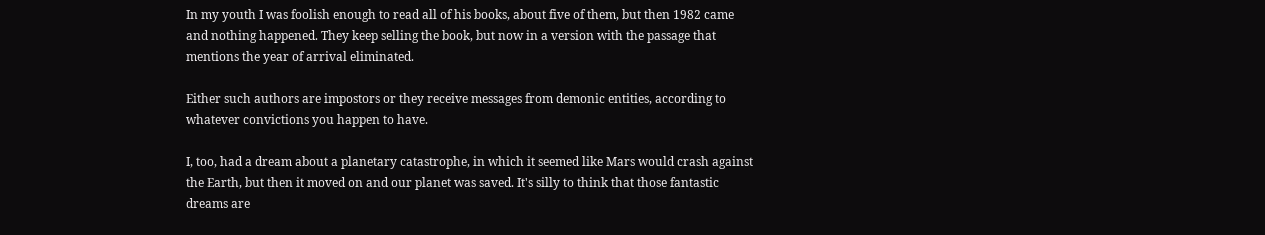In my youth I was foolish enough to read all of his books, about five of them, but then 1982 came and nothing happened. They keep selling the book, but now in a version with the passage that mentions the year of arrival eliminated.

Either such authors are impostors or they receive messages from demonic entities, according to whatever convictions you happen to have.

I, too, had a dream about a planetary catastrophe, in which it seemed like Mars would crash against the Earth, but then it moved on and our planet was saved. It's silly to think that those fantastic dreams are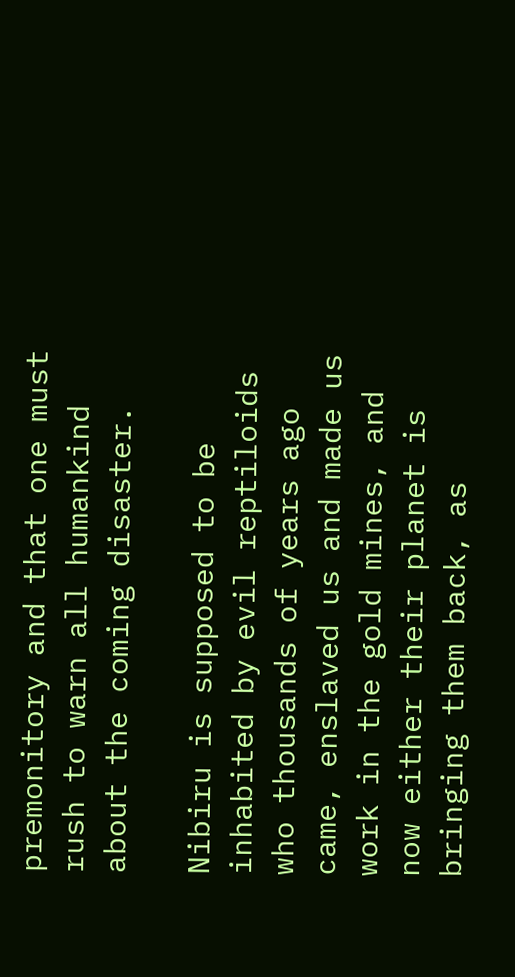premonitory and that one must rush to warn all humankind about the coming disaster.

Nibiru is supposed to be inhabited by evil reptiloids who thousands of years ago came, enslaved us and made us work in the gold mines, and now either their planet is bringing them back, as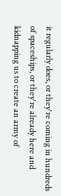it regularly does, or they're coming in hundreds of spaceships, or they're already here and kidnapping us to create an army of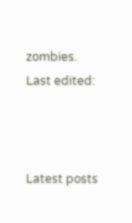zombies.
Last edited:



Latest posts